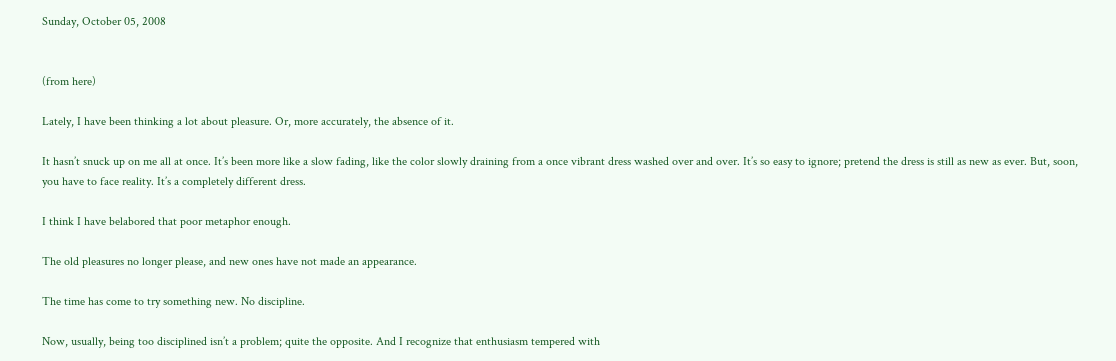Sunday, October 05, 2008


(from here)

Lately, I have been thinking a lot about pleasure. Or, more accurately, the absence of it.

It hasn’t snuck up on me all at once. It’s been more like a slow fading, like the color slowly draining from a once vibrant dress washed over and over. It’s so easy to ignore; pretend the dress is still as new as ever. But, soon, you have to face reality. It’s a completely different dress.

I think I have belabored that poor metaphor enough.

The old pleasures no longer please, and new ones have not made an appearance.

The time has come to try something new. No discipline.

Now, usually, being too disciplined isn’t a problem; quite the opposite. And I recognize that enthusiasm tempered with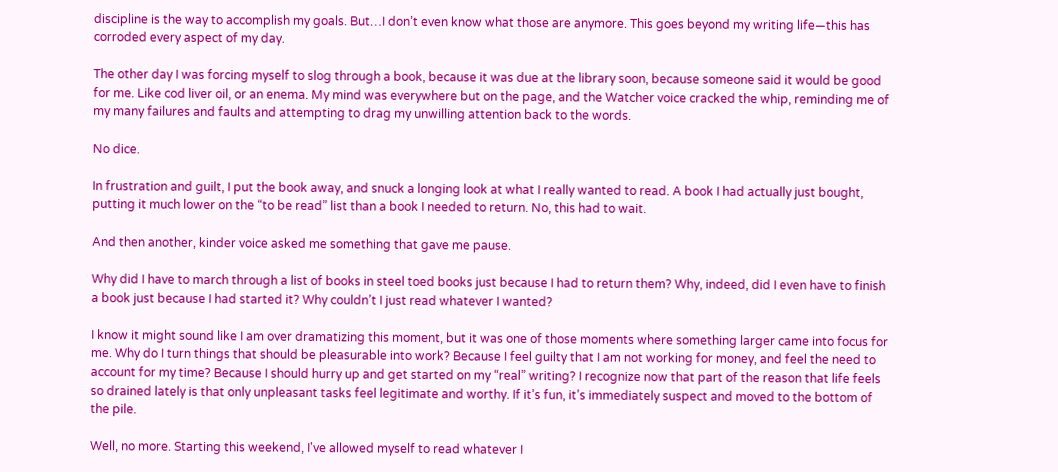discipline is the way to accomplish my goals. But…I don’t even know what those are anymore. This goes beyond my writing life—this has corroded every aspect of my day.

The other day I was forcing myself to slog through a book, because it was due at the library soon, because someone said it would be good for me. Like cod liver oil, or an enema. My mind was everywhere but on the page, and the Watcher voice cracked the whip, reminding me of my many failures and faults and attempting to drag my unwilling attention back to the words.

No dice.

In frustration and guilt, I put the book away, and snuck a longing look at what I really wanted to read. A book I had actually just bought, putting it much lower on the “to be read” list than a book I needed to return. No, this had to wait.

And then another, kinder voice asked me something that gave me pause.

Why did I have to march through a list of books in steel toed books just because I had to return them? Why, indeed, did I even have to finish a book just because I had started it? Why couldn’t I just read whatever I wanted?

I know it might sound like I am over dramatizing this moment, but it was one of those moments where something larger came into focus for me. Why do I turn things that should be pleasurable into work? Because I feel guilty that I am not working for money, and feel the need to account for my time? Because I should hurry up and get started on my “real” writing? I recognize now that part of the reason that life feels so drained lately is that only unpleasant tasks feel legitimate and worthy. If it’s fun, it’s immediately suspect and moved to the bottom of the pile.

Well, no more. Starting this weekend, I've allowed myself to read whatever I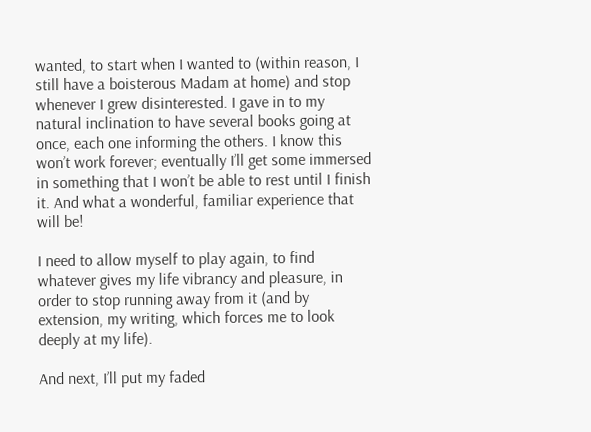wanted, to start when I wanted to (within reason, I still have a boisterous Madam at home) and stop whenever I grew disinterested. I gave in to my natural inclination to have several books going at once, each one informing the others. I know this won’t work forever; eventually I’ll get some immersed in something that I won’t be able to rest until I finish it. And what a wonderful, familiar experience that will be!

I need to allow myself to play again, to find whatever gives my life vibrancy and pleasure, in order to stop running away from it (and by extension, my writing, which forces me to look deeply at my life).

And next, I’ll put my faded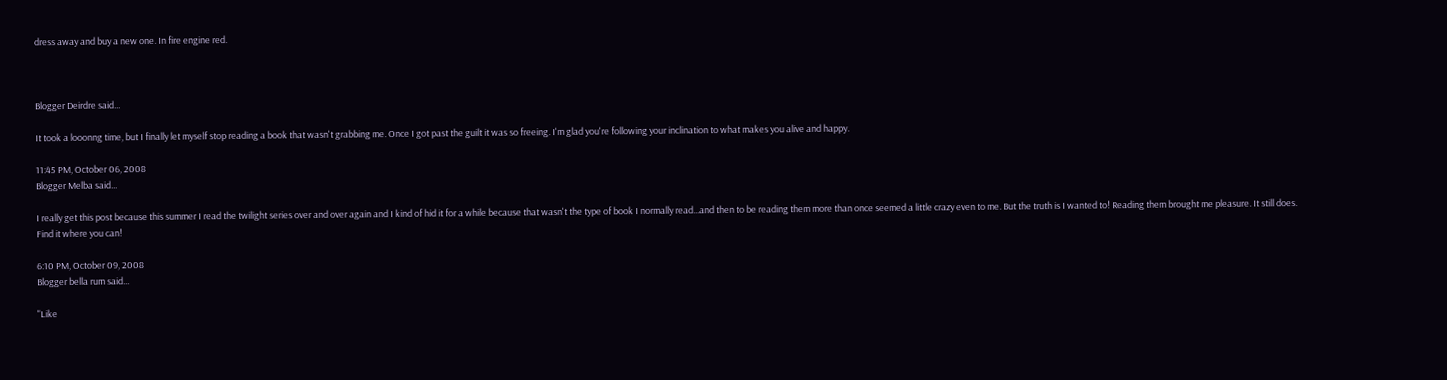dress away and buy a new one. In fire engine red.



Blogger Deirdre said...

It took a looonng time, but I finally let myself stop reading a book that wasn't grabbing me. Once I got past the guilt it was so freeing. I'm glad you're following your inclination to what makes you alive and happy.

11:45 PM, October 06, 2008
Blogger Melba said...

I really get this post because this summer I read the twilight series over and over again and I kind of hid it for a while because that wasn't the type of book I normally read...and then to be reading them more than once seemed a little crazy even to me. But the truth is I wanted to! Reading them brought me pleasure. It still does.
Find it where you can!

6:10 PM, October 09, 2008
Blogger bella rum said...

"Like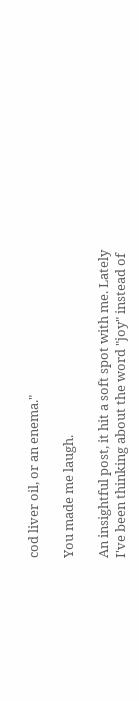cod liver oil, or an enema."

You made me laugh.

An insightful post, it hit a soft spot with me. Lately I've been thinking about the word "joy" instead of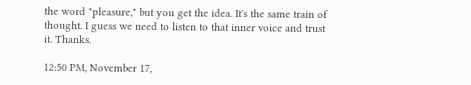the word "pleasure," but you get the idea. It's the same train of thought. I guess we need to listen to that inner voice and trust it. Thanks.

12:50 PM, November 17,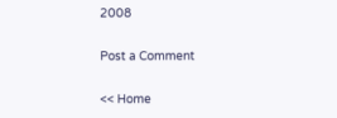2008

Post a Comment

<< Home